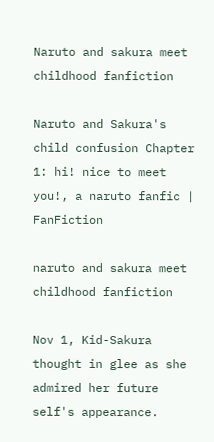Naruto and sakura meet childhood fanfiction

Naruto and Sakura's child confusion Chapter 1: hi! nice to meet you!, a naruto fanfic | FanFiction

naruto and sakura meet childhood fanfiction

Nov 1, Kid-Sakura thought in glee as she admired her future self's appearance.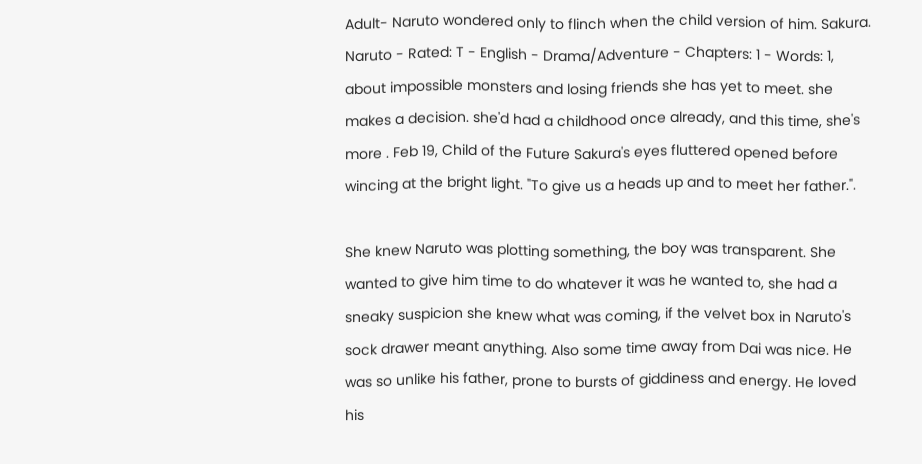Adult- Naruto wondered only to flinch when the child version of him. Sakura. Naruto - Rated: T - English - Drama/Adventure - Chapters: 1 - Words: 1, about impossible monsters and losing friends she has yet to meet. she makes a decision. she'd had a childhood once already, and this time, she's more . Feb 19, Child of the Future Sakura's eyes fluttered opened before wincing at the bright light. "To give us a heads up and to meet her father.".

She knew Naruto was plotting something, the boy was transparent. She wanted to give him time to do whatever it was he wanted to, she had a sneaky suspicion she knew what was coming, if the velvet box in Naruto's sock drawer meant anything. Also some time away from Dai was nice. He was so unlike his father, prone to bursts of giddiness and energy. He loved his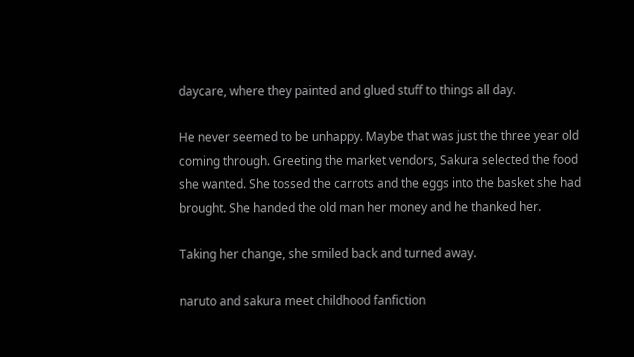daycare, where they painted and glued stuff to things all day.

He never seemed to be unhappy. Maybe that was just the three year old coming through. Greeting the market vendors, Sakura selected the food she wanted. She tossed the carrots and the eggs into the basket she had brought. She handed the old man her money and he thanked her.

Taking her change, she smiled back and turned away.

naruto and sakura meet childhood fanfiction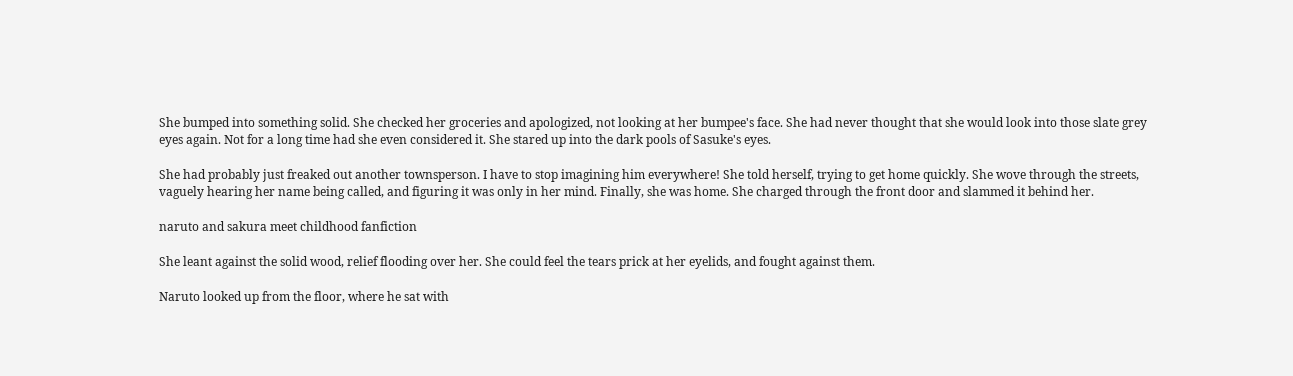She bumped into something solid. She checked her groceries and apologized, not looking at her bumpee's face. She had never thought that she would look into those slate grey eyes again. Not for a long time had she even considered it. She stared up into the dark pools of Sasuke's eyes.

She had probably just freaked out another townsperson. I have to stop imagining him everywhere! She told herself, trying to get home quickly. She wove through the streets, vaguely hearing her name being called, and figuring it was only in her mind. Finally, she was home. She charged through the front door and slammed it behind her.

naruto and sakura meet childhood fanfiction

She leant against the solid wood, relief flooding over her. She could feel the tears prick at her eyelids, and fought against them.

Naruto looked up from the floor, where he sat with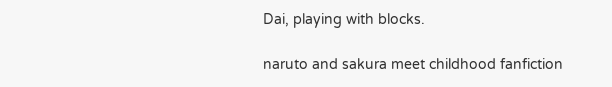Dai, playing with blocks.

naruto and sakura meet childhood fanfiction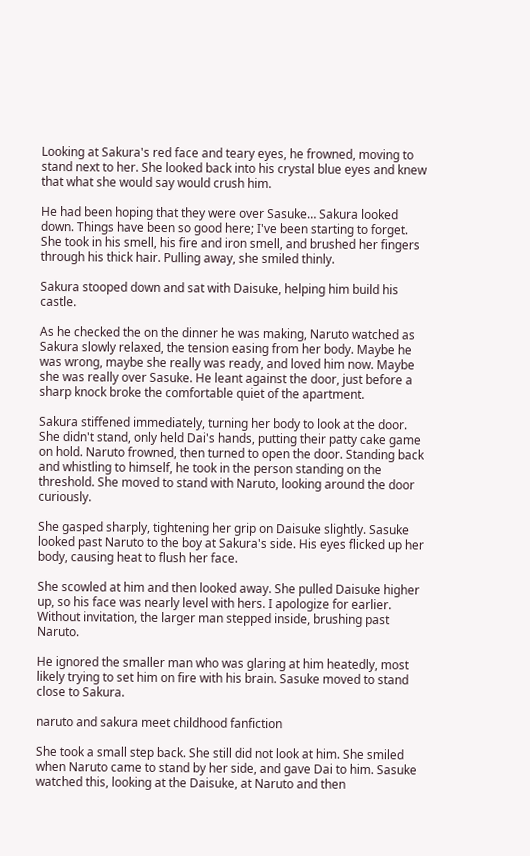Looking at Sakura's red face and teary eyes, he frowned, moving to stand next to her. She looked back into his crystal blue eyes and knew that what she would say would crush him.

He had been hoping that they were over Sasuke… Sakura looked down. Things have been so good here; I've been starting to forget. She took in his smell, his fire and iron smell, and brushed her fingers through his thick hair. Pulling away, she smiled thinly.

Sakura stooped down and sat with Daisuke, helping him build his castle.

As he checked the on the dinner he was making, Naruto watched as Sakura slowly relaxed, the tension easing from her body. Maybe he was wrong, maybe she really was ready, and loved him now. Maybe she was really over Sasuke. He leant against the door, just before a sharp knock broke the comfortable quiet of the apartment.

Sakura stiffened immediately, turning her body to look at the door. She didn't stand, only held Dai's hands, putting their patty cake game on hold. Naruto frowned, then turned to open the door. Standing back and whistling to himself, he took in the person standing on the threshold. She moved to stand with Naruto, looking around the door curiously.

She gasped sharply, tightening her grip on Daisuke slightly. Sasuke looked past Naruto to the boy at Sakura's side. His eyes flicked up her body, causing heat to flush her face.

She scowled at him and then looked away. She pulled Daisuke higher up, so his face was nearly level with hers. I apologize for earlier. Without invitation, the larger man stepped inside, brushing past Naruto.

He ignored the smaller man who was glaring at him heatedly, most likely trying to set him on fire with his brain. Sasuke moved to stand close to Sakura.

naruto and sakura meet childhood fanfiction

She took a small step back. She still did not look at him. She smiled when Naruto came to stand by her side, and gave Dai to him. Sasuke watched this, looking at the Daisuke, at Naruto and then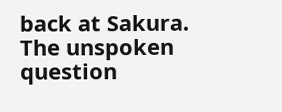back at Sakura. The unspoken question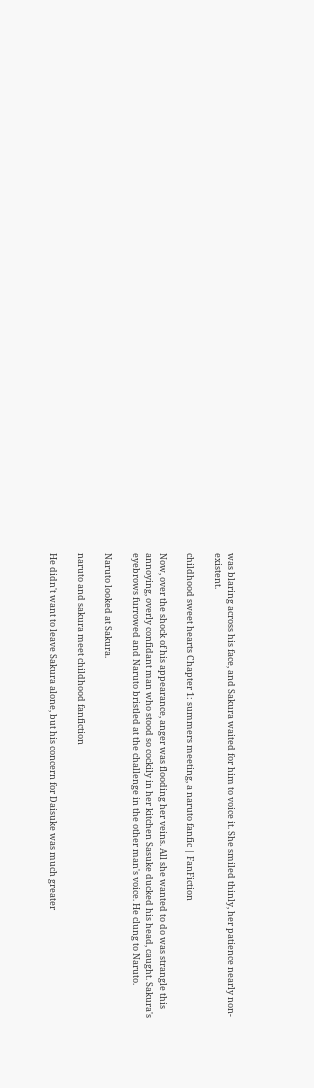was blaring across his face, and Sakura waited for him to voice it. She smiled thinly, her patience nearly non-existent.

childhood sweet hearts Chapter 1: summers meeting, a naruto fanfic | FanFiction

Now, over the shock of his appearance, anger was flooding her veins. All she wanted to do was strangle this annoying, overly confidant man who stood so cockily in her kitchen Sasuke ducked his head, caught. Sakura's eyebrows furrowed and Naruto bristled at the challenge in the other man's voice. He clung to Naruto.

Naruto looked at Sakura.

naruto and sakura meet childhood fanfiction

He didn't want to leave Sakura alone, but his concern for Daisuke was much greater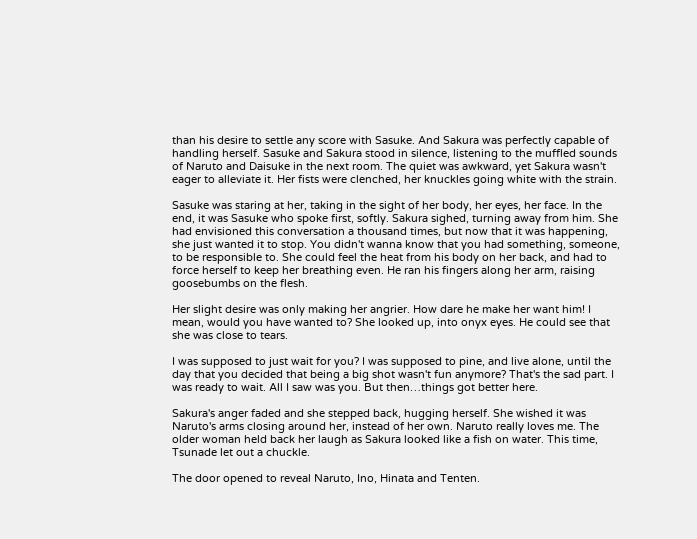than his desire to settle any score with Sasuke. And Sakura was perfectly capable of handling herself. Sasuke and Sakura stood in silence, listening to the muffled sounds of Naruto and Daisuke in the next room. The quiet was awkward, yet Sakura wasn't eager to alleviate it. Her fists were clenched, her knuckles going white with the strain.

Sasuke was staring at her, taking in the sight of her body, her eyes, her face. In the end, it was Sasuke who spoke first, softly. Sakura sighed, turning away from him. She had envisioned this conversation a thousand times, but now that it was happening, she just wanted it to stop. You didn't wanna know that you had something, someone, to be responsible to. She could feel the heat from his body on her back, and had to force herself to keep her breathing even. He ran his fingers along her arm, raising goosebumbs on the flesh.

Her slight desire was only making her angrier. How dare he make her want him! I mean, would you have wanted to? She looked up, into onyx eyes. He could see that she was close to tears.

I was supposed to just wait for you? I was supposed to pine, and live alone, until the day that you decided that being a big shot wasn't fun anymore? That's the sad part. I was ready to wait. All I saw was you. But then…things got better here.

Sakura's anger faded and she stepped back, hugging herself. She wished it was Naruto's arms closing around her, instead of her own. Naruto really loves me. The older woman held back her laugh as Sakura looked like a fish on water. This time, Tsunade let out a chuckle.

The door opened to reveal Naruto, Ino, Hinata and Tenten.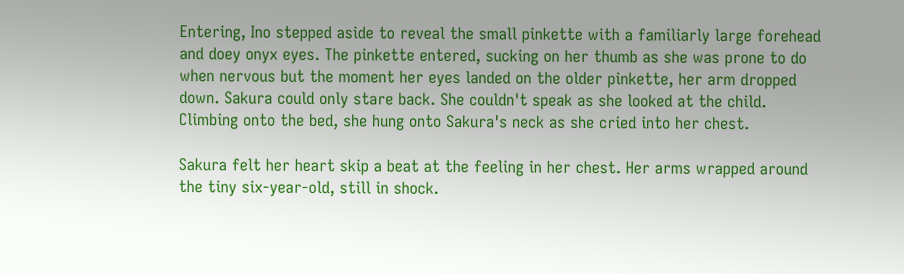Entering, Ino stepped aside to reveal the small pinkette with a familiarly large forehead and doey onyx eyes. The pinkette entered, sucking on her thumb as she was prone to do when nervous but the moment her eyes landed on the older pinkette, her arm dropped down. Sakura could only stare back. She couldn't speak as she looked at the child. Climbing onto the bed, she hung onto Sakura's neck as she cried into her chest.

Sakura felt her heart skip a beat at the feeling in her chest. Her arms wrapped around the tiny six-year-old, still in shock.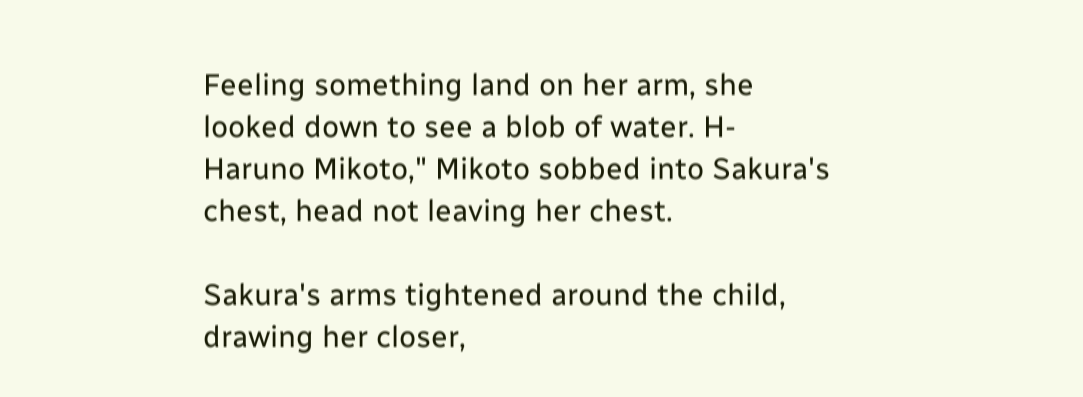Feeling something land on her arm, she looked down to see a blob of water. H-Haruno Mikoto," Mikoto sobbed into Sakura's chest, head not leaving her chest.

Sakura's arms tightened around the child, drawing her closer,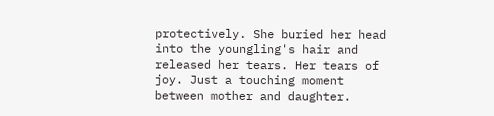protectively. She buried her head into the youngling's hair and released her tears. Her tears of joy. Just a touching moment between mother and daughter.